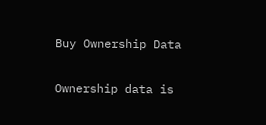Buy Ownership Data

Ownership data is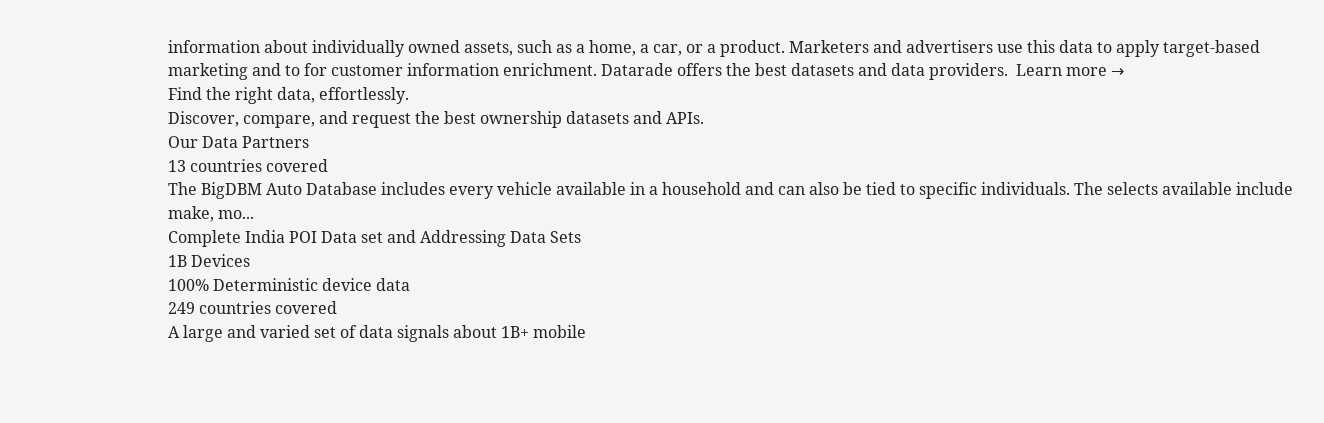information about individually owned assets, such as a home, a car, or a product. Marketers and advertisers use this data to apply target-based marketing and to for customer information enrichment. Datarade offers the best datasets and data providers.  Learn more →
Find the right data, effortlessly.
Discover, compare, and request the best ownership datasets and APIs.
Our Data Partners
13 countries covered
The BigDBM Auto Database includes every vehicle available in a household and can also be tied to specific individuals. The selects available include make, mo...
Complete India POI Data set and Addressing Data Sets
1B Devices
100% Deterministic device data
249 countries covered
A large and varied set of data signals about 1B+ mobile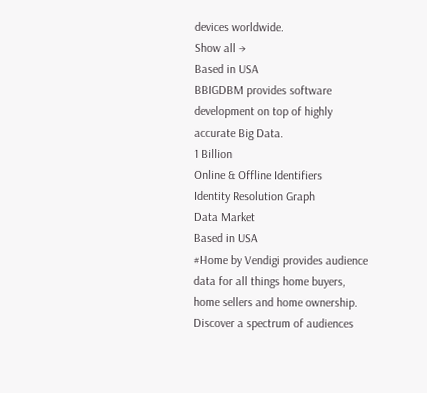devices worldwide.
Show all →
Based in USA
BBIGDBM provides software development on top of highly accurate Big Data.
1 Billion
Online & Offline Identifiers
Identity Resolution Graph
Data Market
Based in USA
#Home by Vendigi provides audience data for all things home buyers, home sellers and home ownership. Discover a spectrum of audiences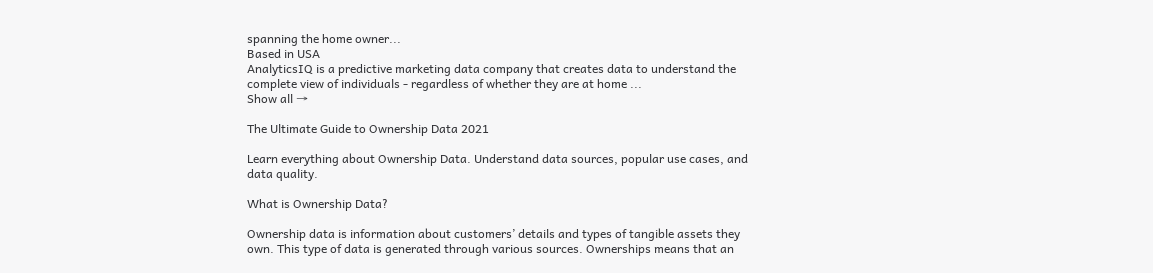spanning the home owner...
Based in USA
AnalyticsIQ is a predictive marketing data company that creates data to understand the complete view of individuals - regardless of whether they are at home ...
Show all →

The Ultimate Guide to Ownership Data 2021

Learn everything about Ownership Data. Understand data sources, popular use cases, and data quality.

What is Ownership Data?

Ownership data is information about customers’ details and types of tangible assets they own. This type of data is generated through various sources. Ownerships means that an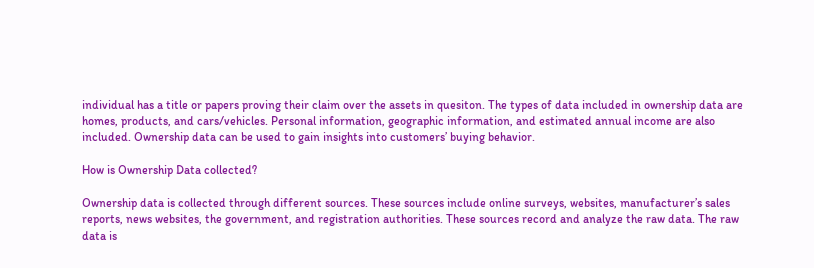individual has a title or papers proving their claim over the assets in quesiton. The types of data included in ownership data are homes, products, and cars/vehicles. Personal information, geographic information, and estimated annual income are also included. Ownership data can be used to gain insights into customers’ buying behavior.

How is Ownership Data collected?

Ownership data is collected through different sources. These sources include online surveys, websites, manufacturer’s sales reports, news websites, the government, and registration authorities. These sources record and analyze the raw data. The raw data is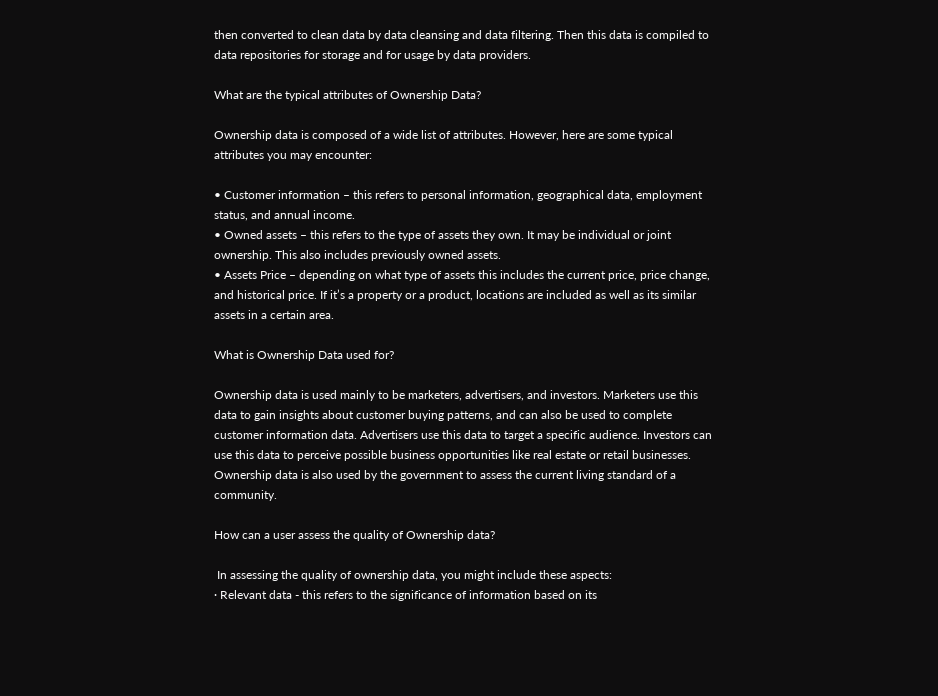then converted to clean data by data cleansing and data filtering. Then this data is compiled to data repositories for storage and for usage by data providers.

What are the typical attributes of Ownership Data?

Ownership data is composed of a wide list of attributes. However, here are some typical attributes you may encounter:

• Customer information – this refers to personal information, geographical data, employment status, and annual income.
• Owned assets – this refers to the type of assets they own. It may be individual or joint ownership. This also includes previously owned assets.
• Assets Price – depending on what type of assets this includes the current price, price change, and historical price. If it’s a property or a product, locations are included as well as its similar assets in a certain area.

What is Ownership Data used for?

Ownership data is used mainly to be marketers, advertisers, and investors. Marketers use this data to gain insights about customer buying patterns, and can also be used to complete customer information data. Advertisers use this data to target a specific audience. Investors can use this data to perceive possible business opportunities like real estate or retail businesses. Ownership data is also used by the government to assess the current living standard of a community.

How can a user assess the quality of Ownership data?

 In assessing the quality of ownership data, you might include these aspects:
· Relevant data - this refers to the significance of information based on its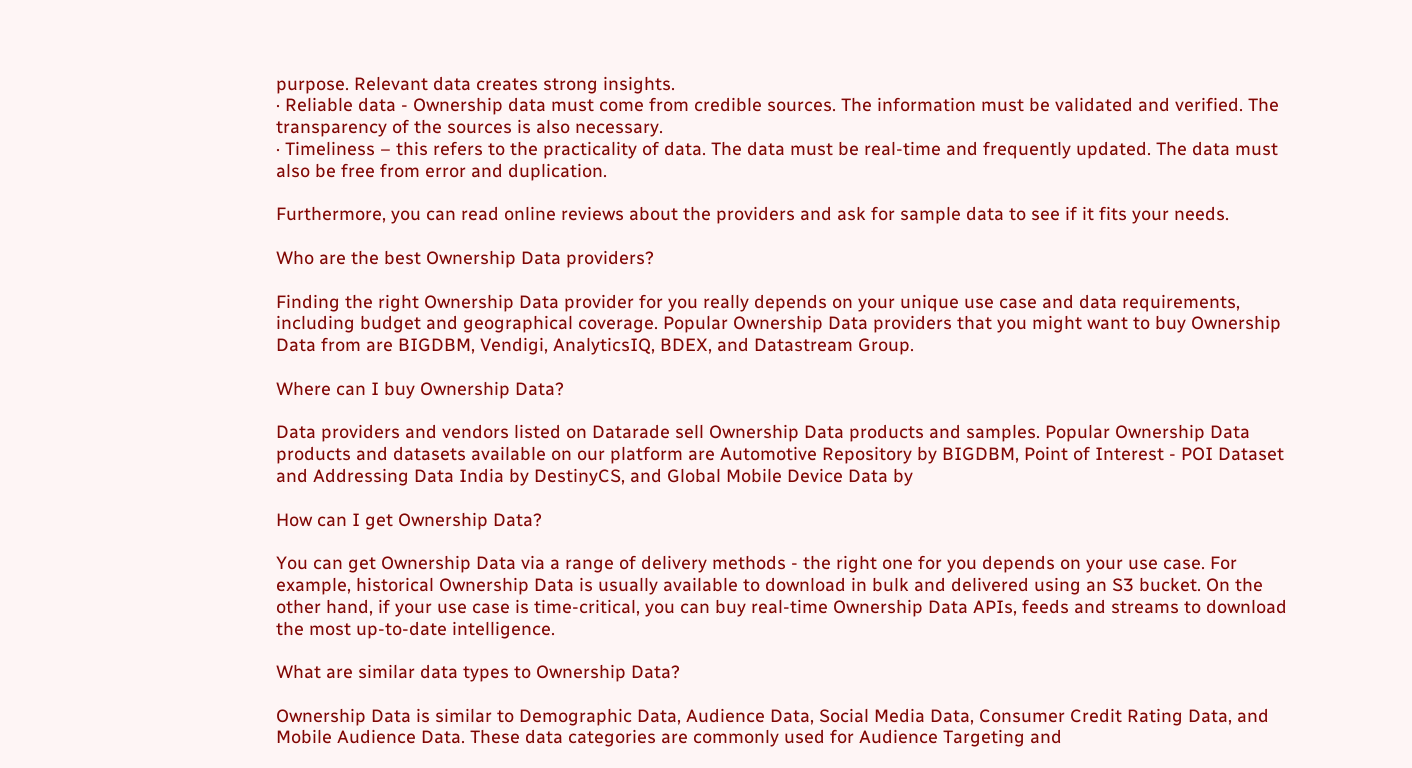purpose. Relevant data creates strong insights.
· Reliable data - Ownership data must come from credible sources. The information must be validated and verified. The transparency of the sources is also necessary.
· Timeliness – this refers to the practicality of data. The data must be real-time and frequently updated. The data must also be free from error and duplication.

Furthermore, you can read online reviews about the providers and ask for sample data to see if it fits your needs.

Who are the best Ownership Data providers?

Finding the right Ownership Data provider for you really depends on your unique use case and data requirements, including budget and geographical coverage. Popular Ownership Data providers that you might want to buy Ownership Data from are BIGDBM, Vendigi, AnalyticsIQ, BDEX, and Datastream Group.

Where can I buy Ownership Data?

Data providers and vendors listed on Datarade sell Ownership Data products and samples. Popular Ownership Data products and datasets available on our platform are Automotive Repository by BIGDBM, Point of Interest - POI Dataset and Addressing Data India by DestinyCS, and Global Mobile Device Data by

How can I get Ownership Data?

You can get Ownership Data via a range of delivery methods - the right one for you depends on your use case. For example, historical Ownership Data is usually available to download in bulk and delivered using an S3 bucket. On the other hand, if your use case is time-critical, you can buy real-time Ownership Data APIs, feeds and streams to download the most up-to-date intelligence.

What are similar data types to Ownership Data?

Ownership Data is similar to Demographic Data, Audience Data, Social Media Data, Consumer Credit Rating Data, and Mobile Audience Data. These data categories are commonly used for Audience Targeting and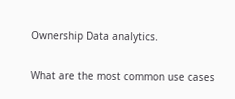Ownership Data analytics.

What are the most common use cases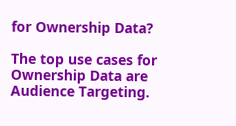for Ownership Data?

The top use cases for Ownership Data are Audience Targeting.